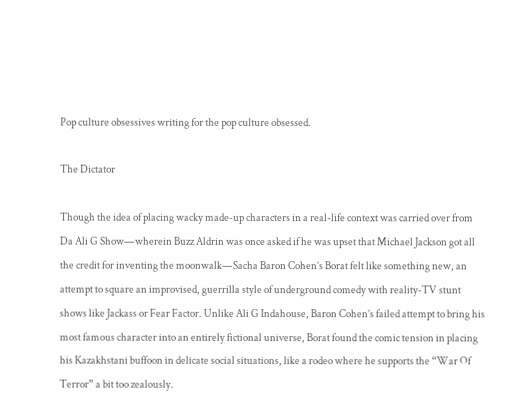Pop culture obsessives writing for the pop culture obsessed.

The Dictator

Though the idea of placing wacky made-up characters in a real-life context was carried over from Da Ali G Show—wherein Buzz Aldrin was once asked if he was upset that Michael Jackson got all the credit for inventing the moonwalk—Sacha Baron Cohen’s Borat felt like something new, an attempt to square an improvised, guerrilla style of underground comedy with reality-TV stunt shows like Jackass or Fear Factor. Unlike Ali G Indahouse, Baron Cohen’s failed attempt to bring his most famous character into an entirely fictional universe, Borat found the comic tension in placing his Kazakhstani buffoon in delicate social situations, like a rodeo where he supports the “War Of Terror” a bit too zealously.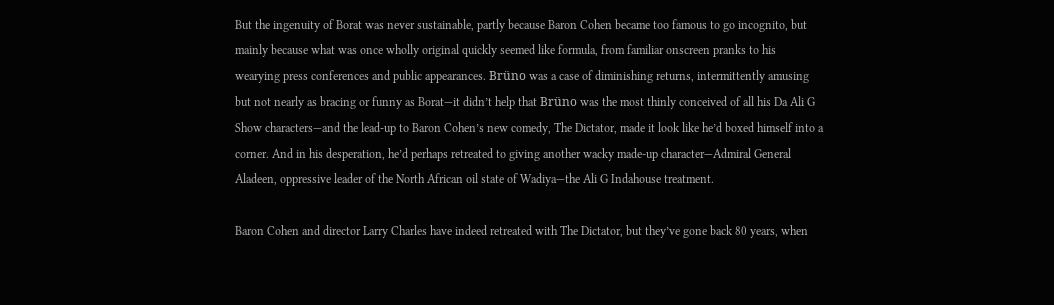But the ingenuity of Borat was never sustainable, partly because Baron Cohen became too famous to go incognito, but mainly because what was once wholly original quickly seemed like formula, from familiar onscreen pranks to his wearying press conferences and public appearances. Brüno was a case of diminishing returns, intermittently amusing but not nearly as bracing or funny as Borat—it didn’t help that Brüno was the most thinly conceived of all his Da Ali G Show characters—and the lead-up to Baron Cohen’s new comedy, The Dictator, made it look like he’d boxed himself into a corner. And in his desperation, he’d perhaps retreated to giving another wacky made-up character—Admiral General Aladeen, oppressive leader of the North African oil state of Wadiya—the Ali G Indahouse treatment.

Baron Cohen and director Larry Charles have indeed retreated with The Dictator, but they’ve gone back 80 years, when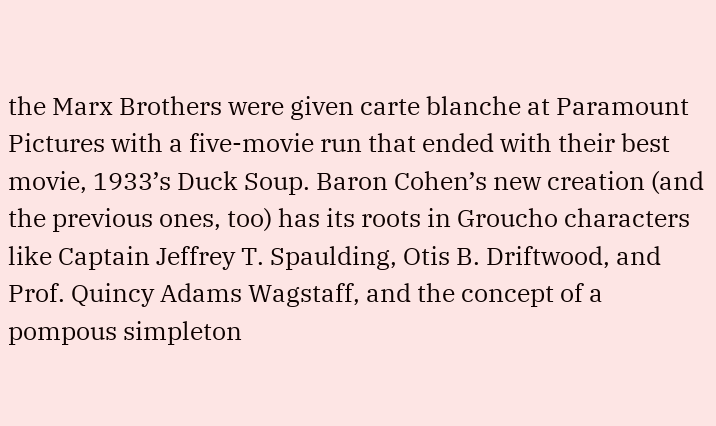the Marx Brothers were given carte blanche at Paramount Pictures with a five-movie run that ended with their best movie, 1933’s Duck Soup. Baron Cohen’s new creation (and the previous ones, too) has its roots in Groucho characters like Captain Jeffrey T. Spaulding, Otis B. Driftwood, and Prof. Quincy Adams Wagstaff, and the concept of a pompous simpleton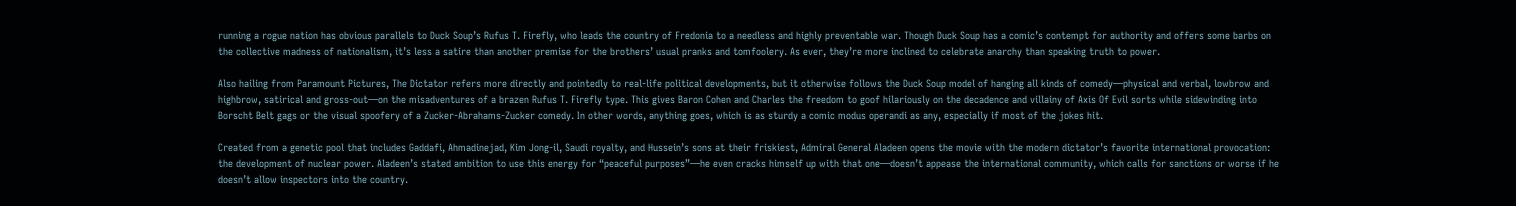running a rogue nation has obvious parallels to Duck Soup’s Rufus T. Firefly, who leads the country of Fredonia to a needless and highly preventable war. Though Duck Soup has a comic’s contempt for authority and offers some barbs on the collective madness of nationalism, it’s less a satire than another premise for the brothers’ usual pranks and tomfoolery. As ever, they’re more inclined to celebrate anarchy than speaking truth to power.

Also hailing from Paramount Pictures, The Dictator refers more directly and pointedly to real-life political developments, but it otherwise follows the Duck Soup model of hanging all kinds of comedy—physical and verbal, lowbrow and highbrow, satirical and gross-out—on the misadventures of a brazen Rufus T. Firefly type. This gives Baron Cohen and Charles the freedom to goof hilariously on the decadence and villainy of Axis Of Evil sorts while sidewinding into Borscht Belt gags or the visual spoofery of a Zucker-Abrahams-Zucker comedy. In other words, anything goes, which is as sturdy a comic modus operandi as any, especially if most of the jokes hit.

Created from a genetic pool that includes Gaddafi, Ahmadinejad, Kim Jong-il, Saudi royalty, and Hussein’s sons at their friskiest, Admiral General Aladeen opens the movie with the modern dictator’s favorite international provocation: the development of nuclear power. Aladeen’s stated ambition to use this energy for “peaceful purposes”—he even cracks himself up with that one—doesn’t appease the international community, which calls for sanctions or worse if he doesn’t allow inspectors into the country.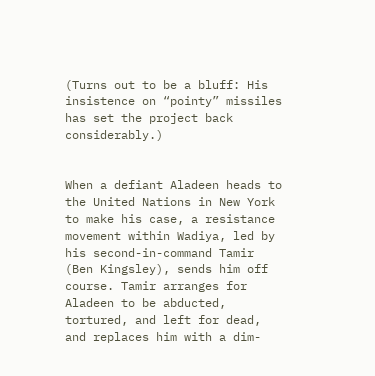(Turns out to be a bluff: His insistence on “pointy” missiles has set the project back considerably.)


When a defiant Aladeen heads to the United Nations in New York to make his case, a resistance movement within Wadiya, led by his second-in-command Tamir (Ben Kingsley), sends him off course. Tamir arranges for Aladeen to be abducted, tortured, and left for dead, and replaces him with a dim-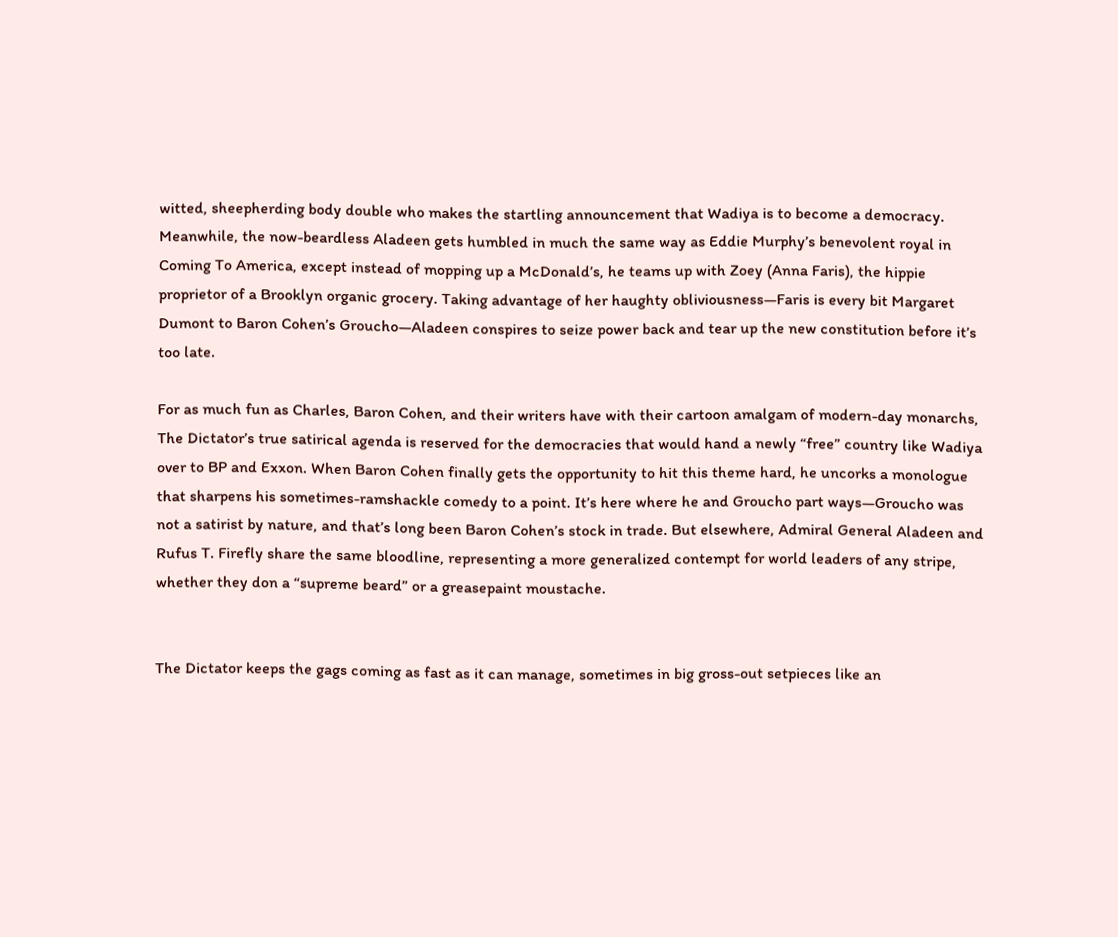witted, sheepherding body double who makes the startling announcement that Wadiya is to become a democracy. Meanwhile, the now-beardless Aladeen gets humbled in much the same way as Eddie Murphy’s benevolent royal in Coming To America, except instead of mopping up a McDonald’s, he teams up with Zoey (Anna Faris), the hippie proprietor of a Brooklyn organic grocery. Taking advantage of her haughty obliviousness—Faris is every bit Margaret Dumont to Baron Cohen’s Groucho—Aladeen conspires to seize power back and tear up the new constitution before it’s too late.

For as much fun as Charles, Baron Cohen, and their writers have with their cartoon amalgam of modern-day monarchs, The Dictator’s true satirical agenda is reserved for the democracies that would hand a newly “free” country like Wadiya over to BP and Exxon. When Baron Cohen finally gets the opportunity to hit this theme hard, he uncorks a monologue that sharpens his sometimes-ramshackle comedy to a point. It’s here where he and Groucho part ways—Groucho was not a satirist by nature, and that’s long been Baron Cohen’s stock in trade. But elsewhere, Admiral General Aladeen and Rufus T. Firefly share the same bloodline, representing a more generalized contempt for world leaders of any stripe, whether they don a “supreme beard” or a greasepaint moustache.


The Dictator keeps the gags coming as fast as it can manage, sometimes in big gross-out setpieces like an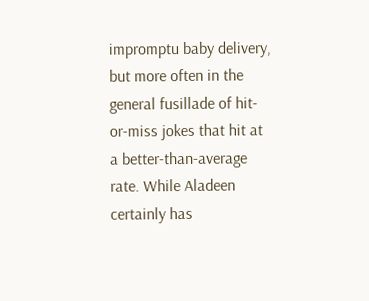impromptu baby delivery, but more often in the general fusillade of hit-or-miss jokes that hit at a better-than-average rate. While Aladeen certainly has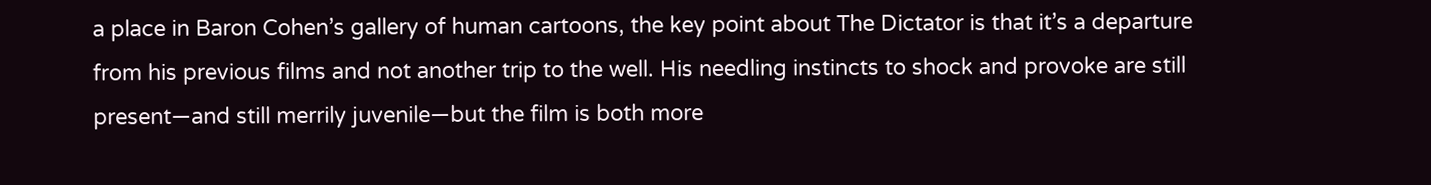a place in Baron Cohen’s gallery of human cartoons, the key point about The Dictator is that it’s a departure from his previous films and not another trip to the well. His needling instincts to shock and provoke are still present—and still merrily juvenile—but the film is both more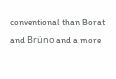conventional than Borat and Brüno and a more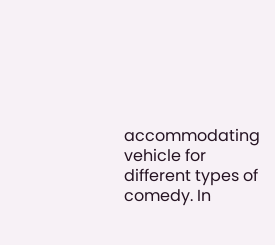accommodating vehicle for different types of comedy. In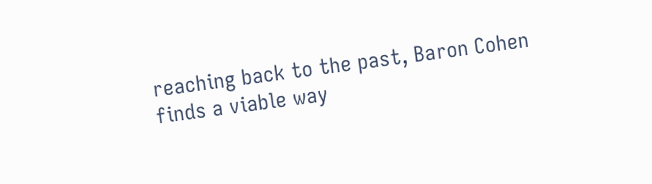reaching back to the past, Baron Cohen finds a viable way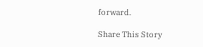forward.

Share This Story